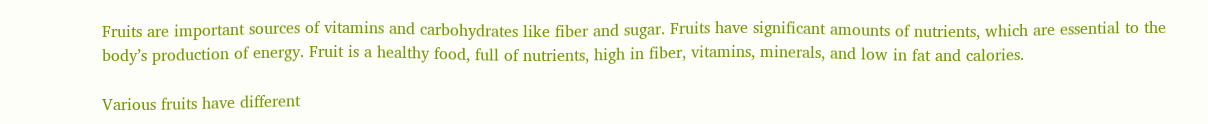Fruits are important sources of vitamins and carbohydrates like fiber and sugar. Fruits have significant amounts of nutrients, which are essential to the body’s production of energy. Fruit is a healthy food, full of nutrients, high in fiber, vitamins, minerals, and low in fat and calories.

Various fruits have different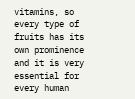vitamins, so every type of fruits has its own prominence and it is very essential for every human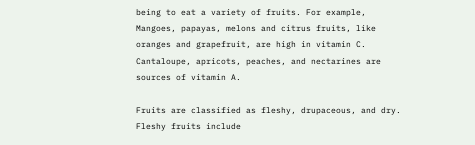being to eat a variety of fruits. For example, Mangoes, papayas, melons and citrus fruits, like oranges and grapefruit, are high in vitamin C. Cantaloupe, apricots, peaches, and nectarines are sources of vitamin A.

Fruits are classified as fleshy, drupaceous, and dry. Fleshy fruits include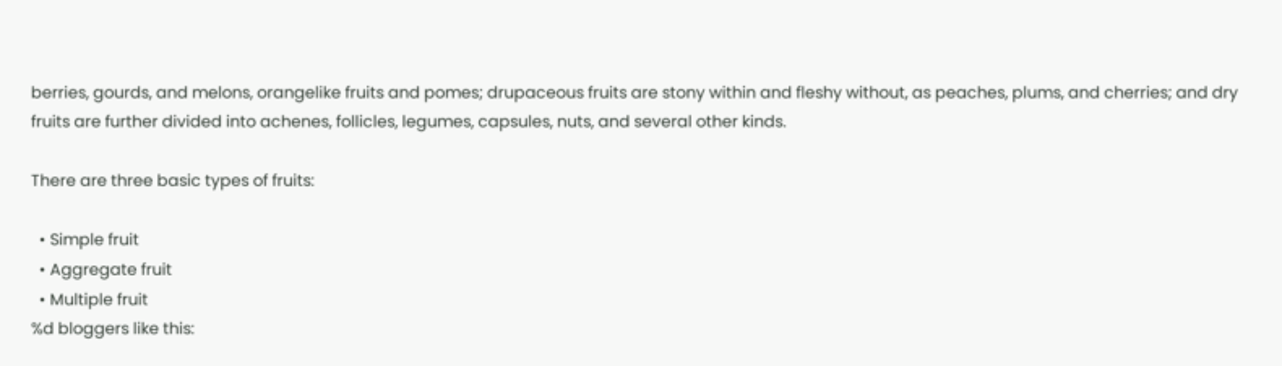berries, gourds, and melons, orangelike fruits and pomes; drupaceous fruits are stony within and fleshy without, as peaches, plums, and cherries; and dry fruits are further divided into achenes, follicles, legumes, capsules, nuts, and several other kinds.

There are three basic types of fruits:

  • Simple fruit
  • Aggregate fruit
  • Multiple fruit
%d bloggers like this: